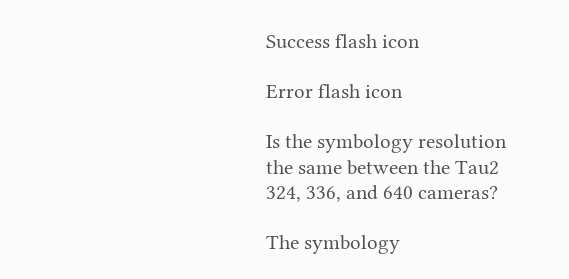Success flash icon

Error flash icon

Is the symbology resolution the same between the Tau2 324, 336, and 640 cameras?

The symbology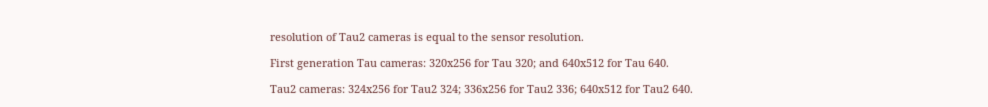resolution of Tau2 cameras is equal to the sensor resolution.

First generation Tau cameras: 320x256 for Tau 320; and 640x512 for Tau 640.

Tau2 cameras: 324x256 for Tau2 324; 336x256 for Tau2 336; 640x512 for Tau2 640.